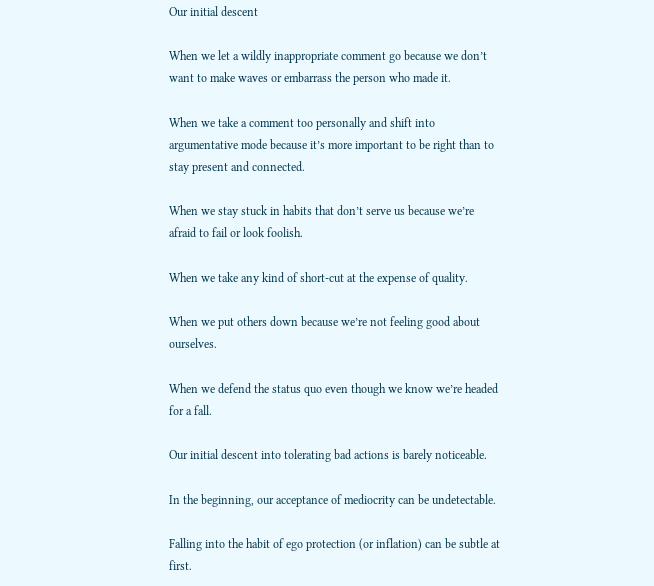Our initial descent

When we let a wildly inappropriate comment go because we don’t want to make waves or embarrass the person who made it.

When we take a comment too personally and shift into argumentative mode because it’s more important to be right than to stay present and connected.

When we stay stuck in habits that don’t serve us because we’re afraid to fail or look foolish.

When we take any kind of short-cut at the expense of quality.

When we put others down because we’re not feeling good about ourselves.

When we defend the status quo even though we know we’re headed for a fall.

Our initial descent into tolerating bad actions is barely noticeable.

In the beginning, our acceptance of mediocrity can be undetectable.

Falling into the habit of ego protection (or inflation) can be subtle at first.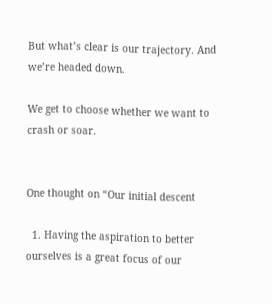But what’s clear is our trajectory. And we’re headed down.

We get to choose whether we want to crash or soar.


One thought on “Our initial descent

  1. Having the aspiration to better ourselves is a great focus of our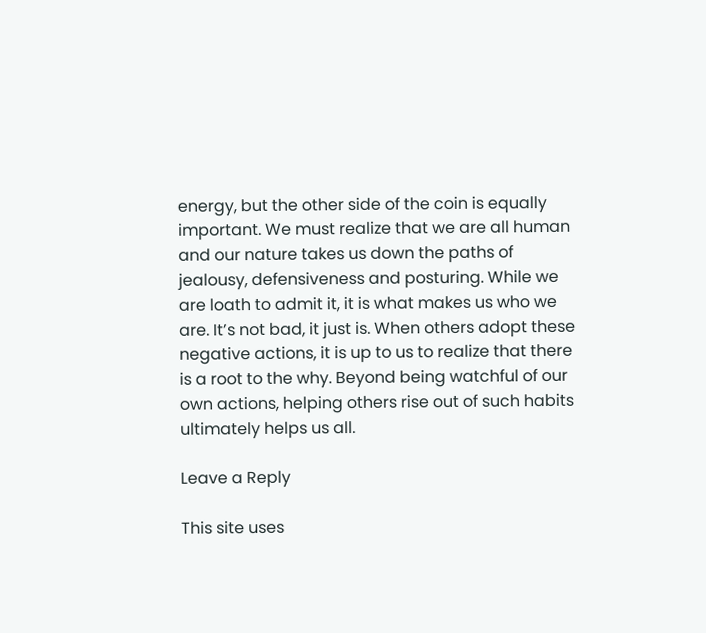energy, but the other side of the coin is equally important. We must realize that we are all human and our nature takes us down the paths of jealousy, defensiveness and posturing. While we are loath to admit it, it is what makes us who we are. It’s not bad, it just is. When others adopt these negative actions, it is up to us to realize that there is a root to the why. Beyond being watchful of our own actions, helping others rise out of such habits ultimately helps us all.

Leave a Reply

This site uses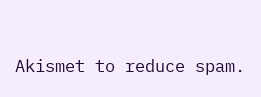Akismet to reduce spam.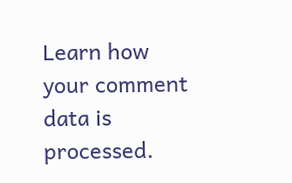Learn how your comment data is processed.